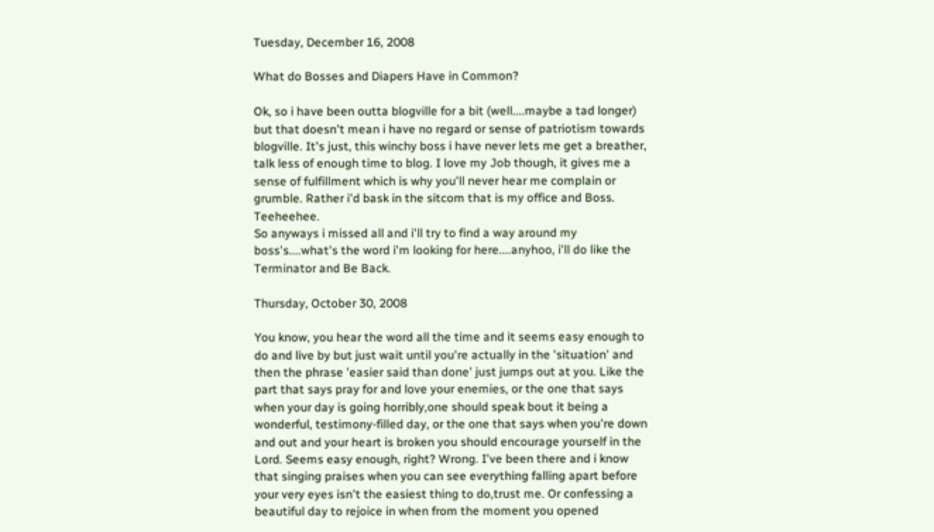Tuesday, December 16, 2008

What do Bosses and Diapers Have in Common?

Ok, so i have been outta blogville for a bit (well....maybe a tad longer) but that doesn't mean i have no regard or sense of patriotism towards blogville. It's just, this winchy boss i have never lets me get a breather, talk less of enough time to blog. I love my Job though, it gives me a sense of fulfillment which is why you'll never hear me complain or grumble. Rather i'd bask in the sitcom that is my office and Boss. Teeheehee.
So anyways i missed all and i'll try to find a way around my boss's....what's the word i'm looking for here....anyhoo, i'll do like the Terminator and Be Back.

Thursday, October 30, 2008

You know, you hear the word all the time and it seems easy enough to do and live by but just wait until you're actually in the 'situation' and then the phrase 'easier said than done' just jumps out at you. Like the part that says pray for and love your enemies, or the one that says when your day is going horribly,one should speak bout it being a wonderful, testimony-filled day, or the one that says when you're down and out and your heart is broken you should encourage yourself in the Lord. Seems easy enough, right? Wrong. I've been there and i know that singing praises when you can see everything falling apart before your very eyes isn't the easiest thing to do,trust me. Or confessing a beautiful day to rejoice in when from the moment you opened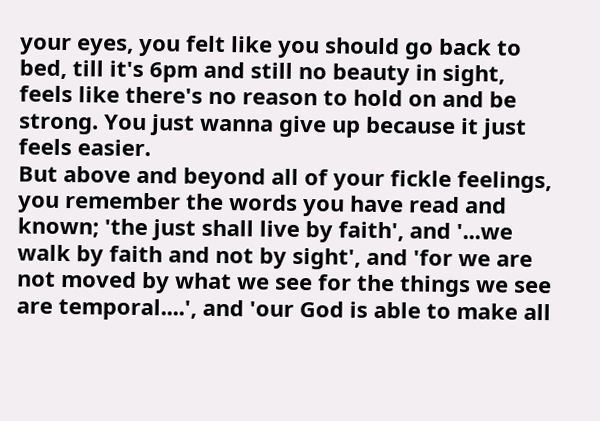your eyes, you felt like you should go back to bed, till it's 6pm and still no beauty in sight, feels like there's no reason to hold on and be strong. You just wanna give up because it just feels easier.
But above and beyond all of your fickle feelings, you remember the words you have read and known; 'the just shall live by faith', and '...we walk by faith and not by sight', and 'for we are not moved by what we see for the things we see are temporal....', and 'our God is able to make all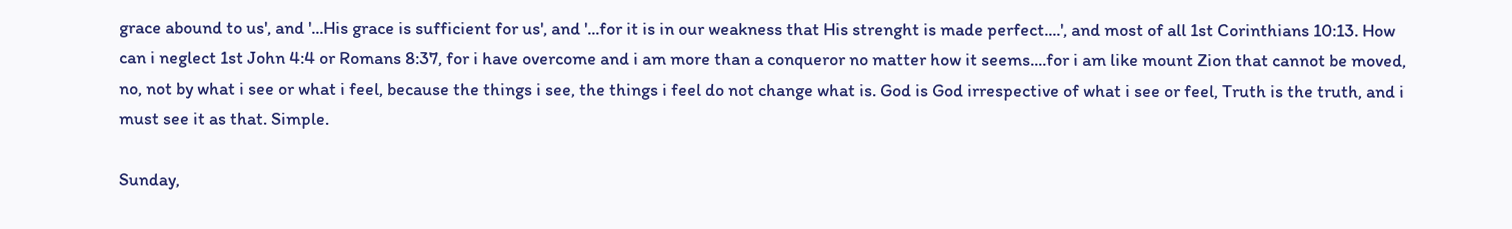grace abound to us', and '...His grace is sufficient for us', and '...for it is in our weakness that His strenght is made perfect....', and most of all 1st Corinthians 10:13. How can i neglect 1st John 4:4 or Romans 8:37, for i have overcome and i am more than a conqueror no matter how it seems....for i am like mount Zion that cannot be moved, no, not by what i see or what i feel, because the things i see, the things i feel do not change what is. God is God irrespective of what i see or feel, Truth is the truth, and i must see it as that. Simple.

Sunday,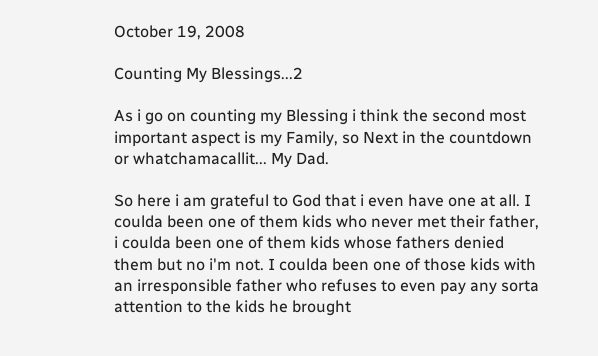October 19, 2008

Counting My Blessings...2

As i go on counting my Blessing i think the second most important aspect is my Family, so Next in the countdown or whatchamacallit... My Dad.

So here i am grateful to God that i even have one at all. I coulda been one of them kids who never met their father, i coulda been one of them kids whose fathers denied them but no i'm not. I coulda been one of those kids with an irresponsible father who refuses to even pay any sorta attention to the kids he brought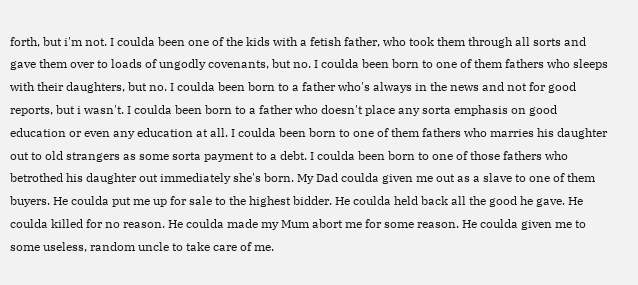forth, but i'm not. I coulda been one of the kids with a fetish father, who took them through all sorts and gave them over to loads of ungodly covenants, but no. I coulda been born to one of them fathers who sleeps with their daughters, but no. I coulda been born to a father who's always in the news and not for good reports, but i wasn't. I coulda been born to a father who doesn't place any sorta emphasis on good education or even any education at all. I coulda been born to one of them fathers who marries his daughter out to old strangers as some sorta payment to a debt. I coulda been born to one of those fathers who betrothed his daughter out immediately she's born. My Dad coulda given me out as a slave to one of them buyers. He coulda put me up for sale to the highest bidder. He coulda held back all the good he gave. He coulda killed for no reason. He coulda made my Mum abort me for some reason. He coulda given me to some useless, random uncle to take care of me.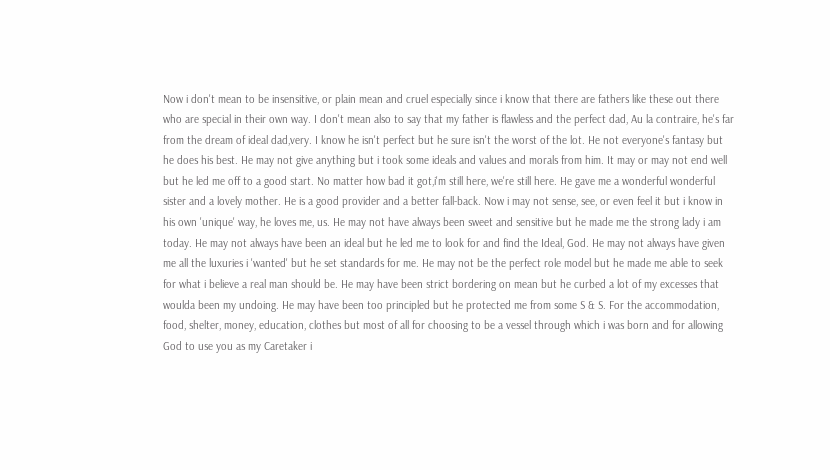Now i don't mean to be insensitive, or plain mean and cruel especially since i know that there are fathers like these out there who are special in their own way. I don't mean also to say that my father is flawless and the perfect dad, Au la contraire, he's far from the dream of ideal dad,very. I know he isn't perfect but he sure isn't the worst of the lot. He not everyone's fantasy but he does his best. He may not give anything but i took some ideals and values and morals from him. It may or may not end well but he led me off to a good start. No matter how bad it got,i'm still here, we're still here. He gave me a wonderful wonderful sister and a lovely mother. He is a good provider and a better fall-back. Now i may not sense, see, or even feel it but i know in his own 'unique' way, he loves me, us. He may not have always been sweet and sensitive but he made me the strong lady i am today. He may not always have been an ideal but he led me to look for and find the Ideal, God. He may not always have given me all the luxuries i 'wanted' but he set standards for me. He may not be the perfect role model but he made me able to seek for what i believe a real man should be. He may have been strict bordering on mean but he curbed a lot of my excesses that woulda been my undoing. He may have been too principled but he protected me from some S & S. For the accommodation, food, shelter, money, education, clothes but most of all for choosing to be a vessel through which i was born and for allowing God to use you as my Caretaker i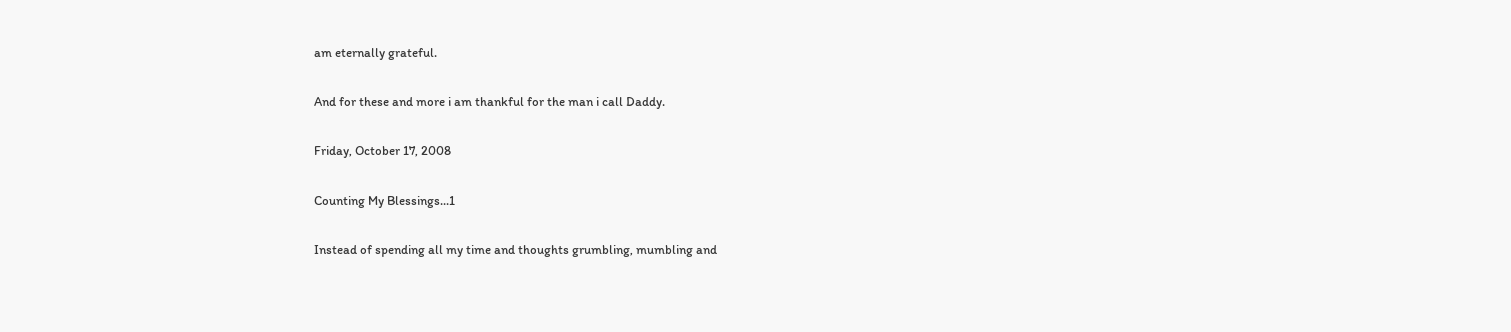am eternally grateful.

And for these and more i am thankful for the man i call Daddy.

Friday, October 17, 2008

Counting My Blessings...1

Instead of spending all my time and thoughts grumbling, mumbling and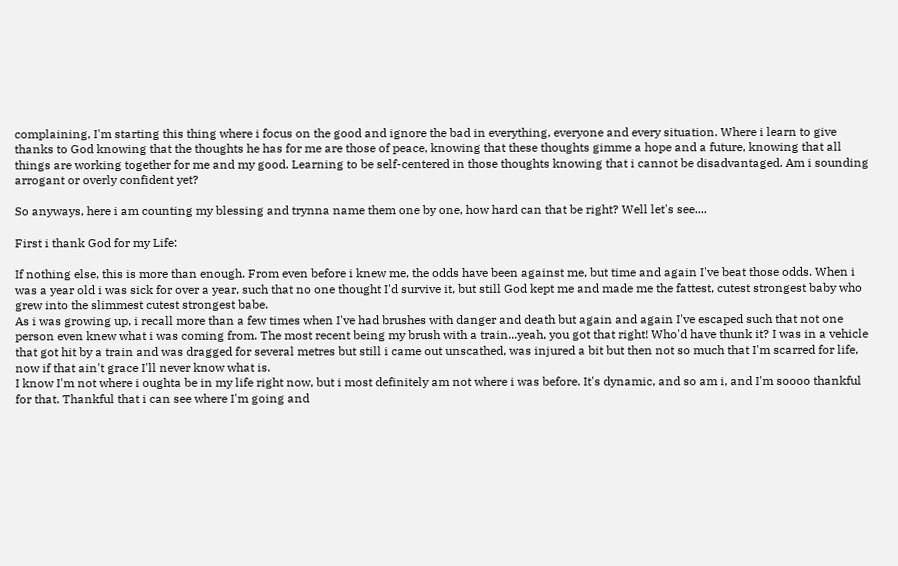complaining, I'm starting this thing where i focus on the good and ignore the bad in everything, everyone and every situation. Where i learn to give thanks to God knowing that the thoughts he has for me are those of peace, knowing that these thoughts gimme a hope and a future, knowing that all things are working together for me and my good. Learning to be self-centered in those thoughts knowing that i cannot be disadvantaged. Am i sounding arrogant or overly confident yet?

So anyways, here i am counting my blessing and trynna name them one by one, how hard can that be right? Well let's see....

First i thank God for my Life:

If nothing else, this is more than enough. From even before i knew me, the odds have been against me, but time and again I've beat those odds. When i was a year old i was sick for over a year, such that no one thought I'd survive it, but still God kept me and made me the fattest, cutest strongest baby who grew into the slimmest cutest strongest babe.
As i was growing up, i recall more than a few times when I've had brushes with danger and death but again and again I've escaped such that not one person even knew what i was coming from. The most recent being my brush with a train...yeah, you got that right! Who'd have thunk it? I was in a vehicle that got hit by a train and was dragged for several metres but still i came out unscathed, was injured a bit but then not so much that I'm scarred for life, now if that ain't grace I'll never know what is.
I know I'm not where i oughta be in my life right now, but i most definitely am not where i was before. It's dynamic, and so am i, and I'm soooo thankful for that. Thankful that i can see where I'm going and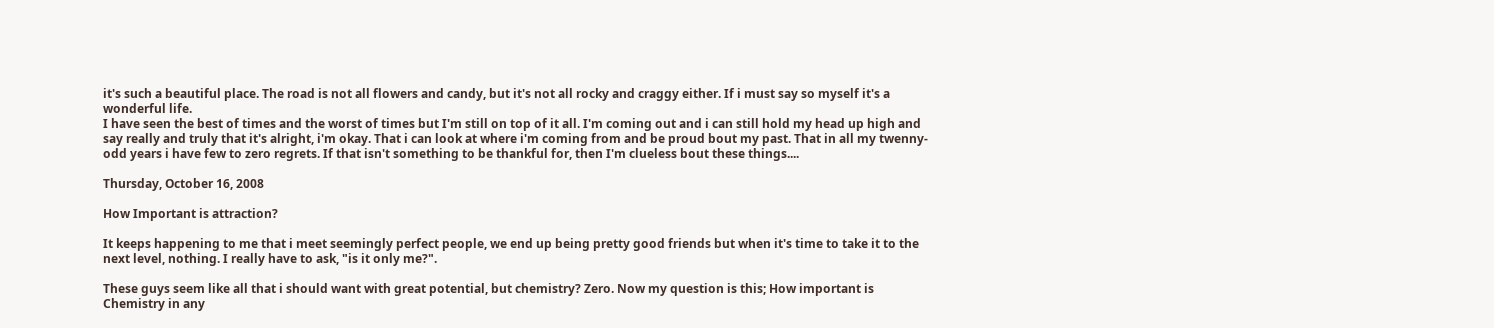it's such a beautiful place. The road is not all flowers and candy, but it's not all rocky and craggy either. If i must say so myself it's a wonderful life.
I have seen the best of times and the worst of times but I'm still on top of it all. I'm coming out and i can still hold my head up high and say really and truly that it's alright, i'm okay. That i can look at where i'm coming from and be proud bout my past. That in all my twenny- odd years i have few to zero regrets. If that isn't something to be thankful for, then I'm clueless bout these things....

Thursday, October 16, 2008

How Important is attraction?

It keeps happening to me that i meet seemingly perfect people, we end up being pretty good friends but when it's time to take it to the next level, nothing. I really have to ask, "is it only me?".

These guys seem like all that i should want with great potential, but chemistry? Zero. Now my question is this; How important is Chemistry in any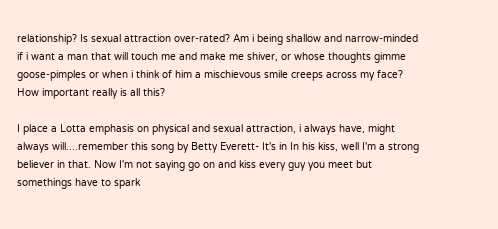relationship? Is sexual attraction over-rated? Am i being shallow and narrow-minded if i want a man that will touch me and make me shiver, or whose thoughts gimme goose-pimples or when i think of him a mischievous smile creeps across my face? How important really is all this?

I place a Lotta emphasis on physical and sexual attraction, i always have, might always will....remember this song by Betty Everett- It's in In his kiss, well I'm a strong believer in that. Now I'm not saying go on and kiss every guy you meet but somethings have to spark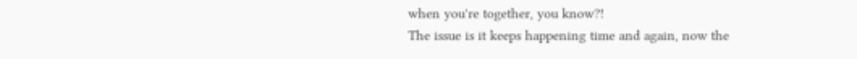when you're together, you know?!
The issue is it keeps happening time and again, now the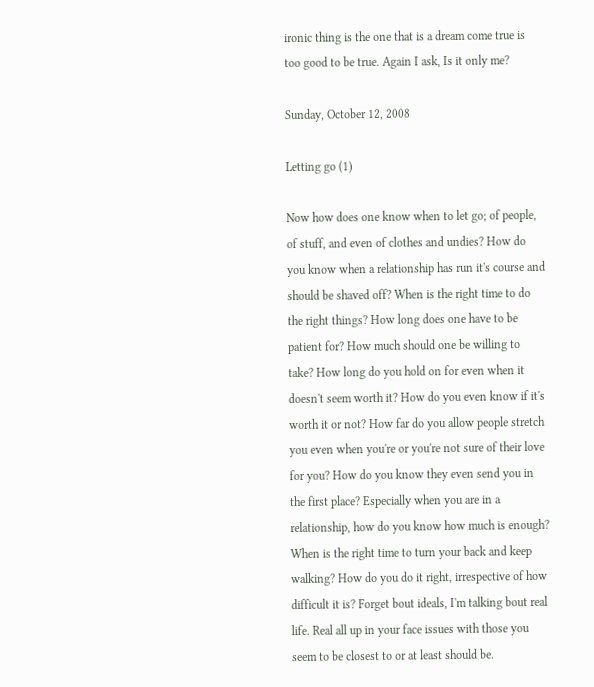ironic thing is the one that is a dream come true is too good to be true. Again I ask, Is it only me?

Sunday, October 12, 2008

Letting go (1)

Now how does one know when to let go; of people, of stuff, and even of clothes and undies? How do you know when a relationship has run it's course and should be shaved off? When is the right time to do the right things? How long does one have to be patient for? How much should one be willing to take? How long do you hold on for even when it doesn't seem worth it? How do you even know if it's worth it or not? How far do you allow people stretch you even when you're or you're not sure of their love for you? How do you know they even send you in the first place? Especially when you are in a relationship, how do you know how much is enough? When is the right time to turn your back and keep walking? How do you do it right, irrespective of how difficult it is? Forget bout ideals, I'm talking bout real life. Real all up in your face issues with those you seem to be closest to or at least should be.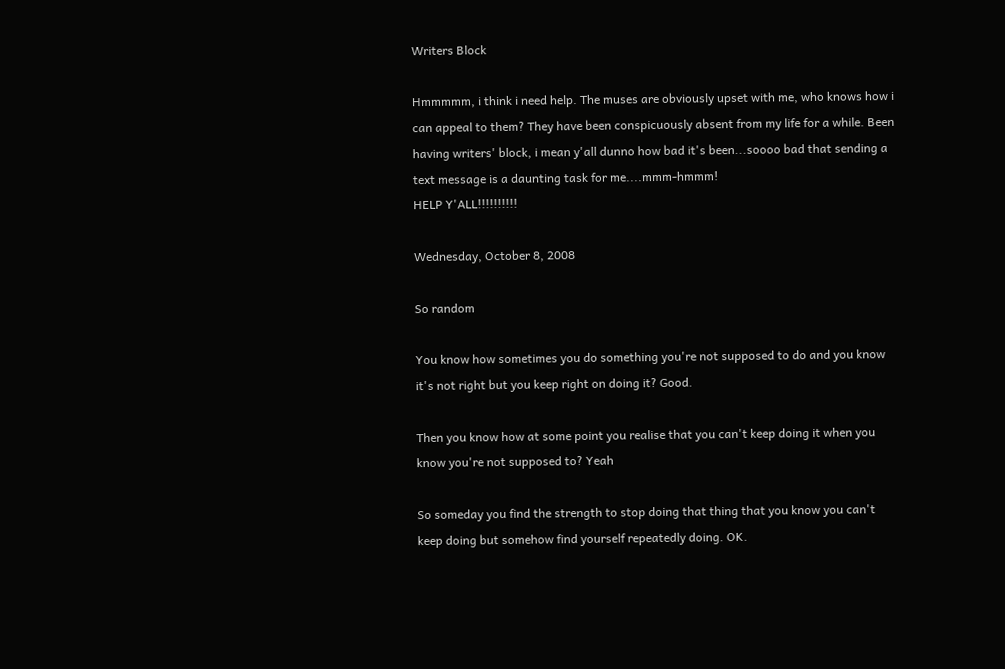Writers Block

Hmmmmm, i think i need help. The muses are obviously upset with me, who knows how i can appeal to them? They have been conspicuously absent from my life for a while. Been having writers' block, i mean y'all dunno how bad it's been...soooo bad that sending a text message is a daunting task for me....mmm-hmmm!
HELP Y'ALL!!!!!!!!!!

Wednesday, October 8, 2008

So random

You know how sometimes you do something you're not supposed to do and you know it's not right but you keep right on doing it? Good.

Then you know how at some point you realise that you can't keep doing it when you know you're not supposed to? Yeah

So someday you find the strength to stop doing that thing that you know you can't keep doing but somehow find yourself repeatedly doing. OK.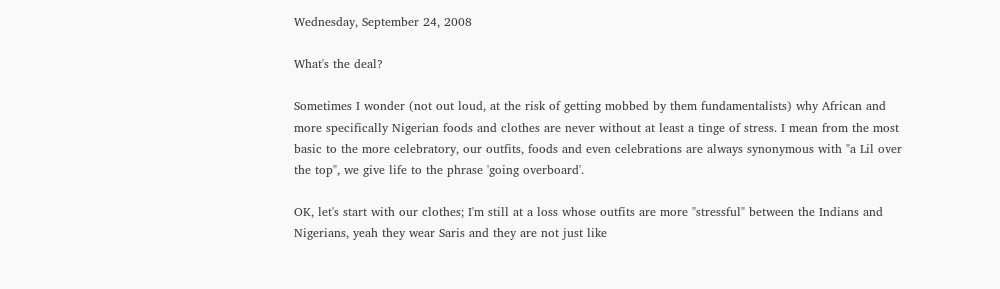Wednesday, September 24, 2008

What's the deal?

Sometimes I wonder (not out loud, at the risk of getting mobbed by them fundamentalists) why African and more specifically Nigerian foods and clothes are never without at least a tinge of stress. I mean from the most basic to the more celebratory, our outfits, foods and even celebrations are always synonymous with "a Lil over the top", we give life to the phrase 'going overboard'.

OK, let's start with our clothes; I'm still at a loss whose outfits are more "stressful" between the Indians and Nigerians, yeah they wear Saris and they are not just like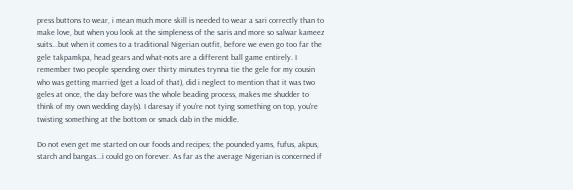press buttons to wear, i mean much more skill is needed to wear a sari correctly than to make love, but when you look at the simpleness of the saris and more so salwar kameez suits...but when it comes to a traditional Nigerian outfit, before we even go too far the gele takpamkpa, head gears and what-nots are a different ball game entirely. I remember two people spending over thirty minutes trynna tie the gele for my cousin who was getting married (get a load of that), did i neglect to mention that it was two geles at once, the day before was the whole beading process, makes me shudder to think of my own wedding day(s). I daresay if you're not tying something on top, you're twisting something at the bottom or smack dab in the middle.

Do not even get me started on our foods and recipes; the pounded yams, fufus, akpus, starch and bangas...i could go on forever. As far as the average Nigerian is concerned if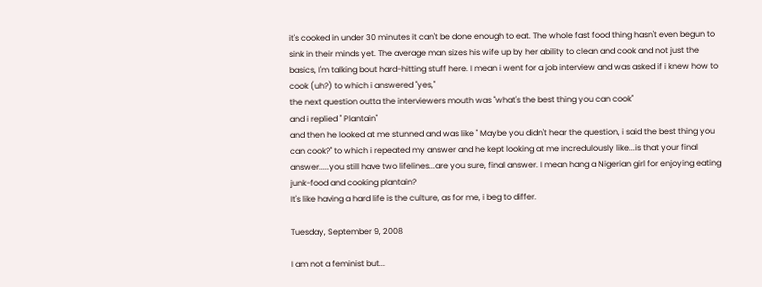it's cooked in under 30 minutes it can't be done enough to eat. The whole fast food thing hasn't even begun to sink in their minds yet. The average man sizes his wife up by her ability to clean and cook and not just the basics, I'm talking bout hard-hitting stuff here. I mean i went for a job interview and was asked if i knew how to cook (uh?) to which i answered "yes,"
the next question outta the interviewers mouth was "what's the best thing you can cook"
and i replied " Plantain"
and then he looked at me stunned and was like " Maybe you didn't hear the question, i said the best thing you can cook?" to which i repeated my answer and he kept looking at me incredulously like...is that your final answer.....you still have two lifelines...are you sure, final answer. I mean hang a Nigerian girl for enjoying eating junk-food and cooking plantain?
It's like having a hard life is the culture, as for me, i beg to differ.

Tuesday, September 9, 2008

I am not a feminist but...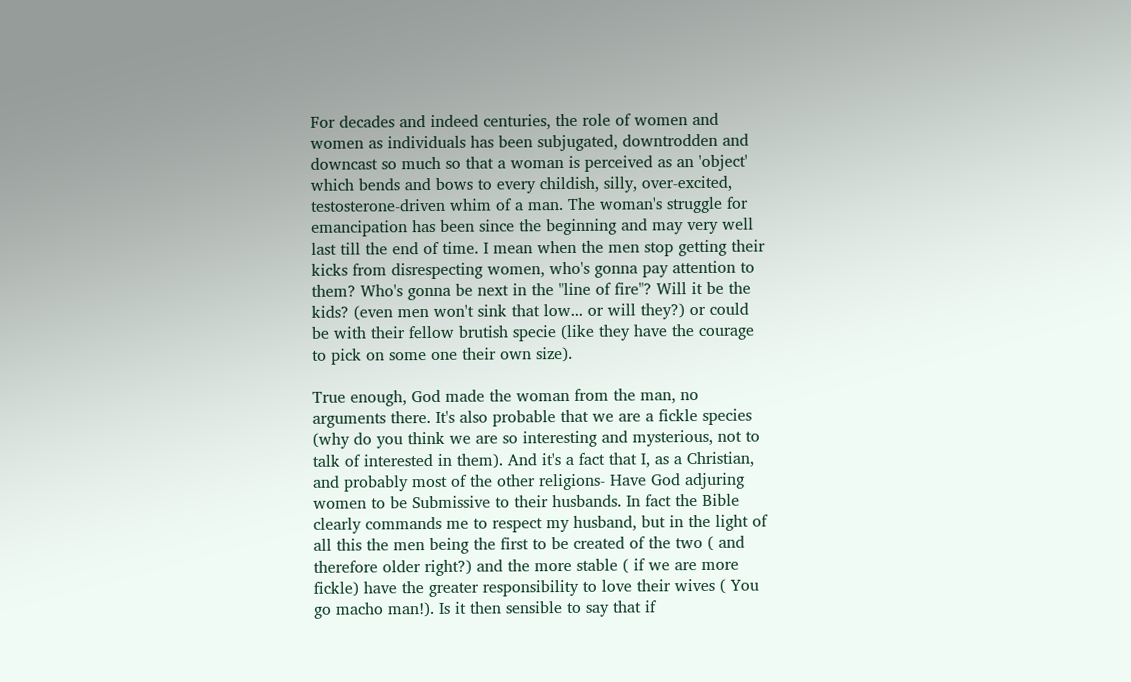For decades and indeed centuries, the role of women and women as individuals has been subjugated, downtrodden and downcast so much so that a woman is perceived as an 'object' which bends and bows to every childish, silly, over-excited, testosterone-driven whim of a man. The woman's struggle for emancipation has been since the beginning and may very well last till the end of time. I mean when the men stop getting their kicks from disrespecting women, who's gonna pay attention to them? Who's gonna be next in the "line of fire"? Will it be the kids? (even men won't sink that low... or will they?) or could be with their fellow brutish specie (like they have the courage to pick on some one their own size).

True enough, God made the woman from the man, no arguments there. It's also probable that we are a fickle species (why do you think we are so interesting and mysterious, not to talk of interested in them). And it's a fact that I, as a Christian, and probably most of the other religions- Have God adjuring women to be Submissive to their husbands. In fact the Bible clearly commands me to respect my husband, but in the light of all this the men being the first to be created of the two ( and therefore older right?) and the more stable ( if we are more fickle) have the greater responsibility to love their wives ( You go macho man!). Is it then sensible to say that if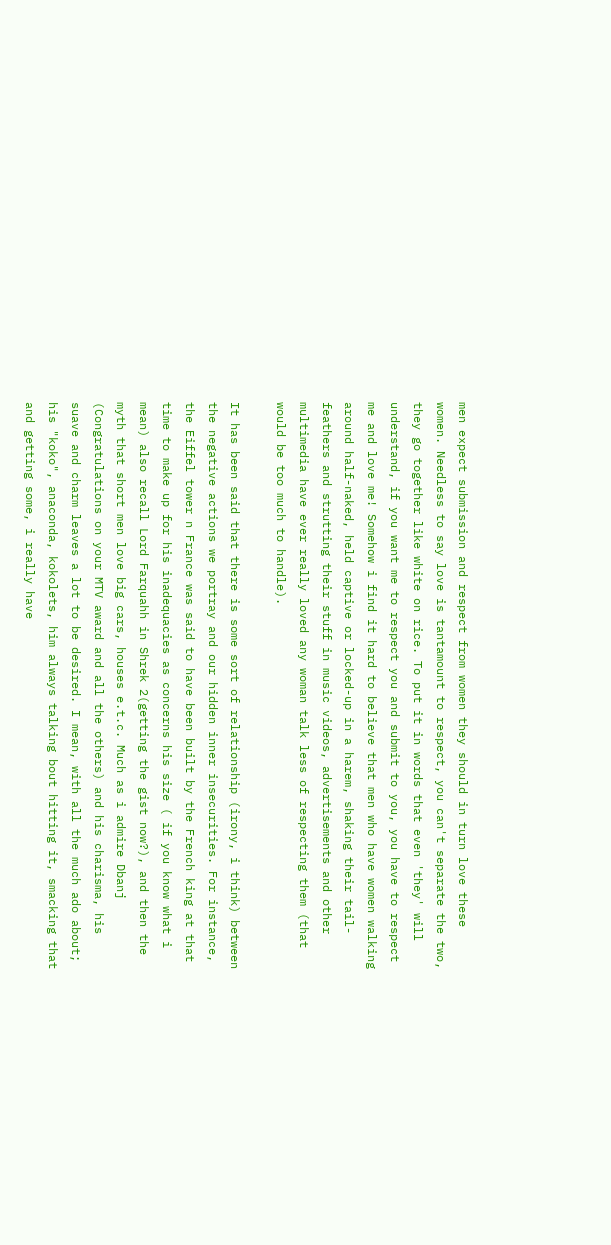men expect submission and respect from women they should in turn love these women. Needless to say love is tantamount to respect, you can't separate the two, they go together like white on rice. To put it in words that even 'they' will understand, if you want me to respect you and submit to you, you have to respect me and love me! Somehow i find it hard to believe that men who have women walking around half-naked, held captive or locked-up in a harem, shaking their tail-feathers and strutting their stuff in music videos, advertisements and other multimedia have ever really loved any woman talk less of respecting them (that would be too much to handle).

It has been said that there is some sort of relationship (irony, i think) between the negative actions we portray and our hidden inner insecurities. For instance, the Eiffel tower n France was said to have been built by the French king at that time to make up for his inadequacies as concerns his size ( if you know what i mean) also recall Lord Farquahh in Shrek 2(getting the gist now?), and then the myth that short men love big cars, houses e.t.c. Much as i admire Dbanj (Congratulations on your MTV award and all the others) and his charisma, his suave and charm leaves a lot to be desired. I mean, with all the much ado about; his "koko", anaconda, kokolets, him always talking bout hitting it, smacking that and getting some, i really have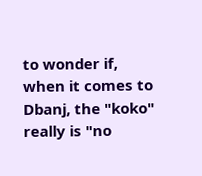to wonder if, when it comes to Dbanj, the "koko" really is "no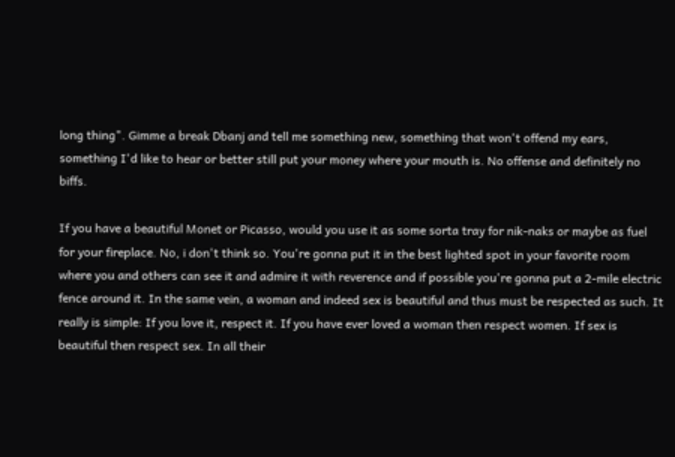long thing". Gimme a break Dbanj and tell me something new, something that won't offend my ears, something I'd like to hear or better still put your money where your mouth is. No offense and definitely no biffs.

If you have a beautiful Monet or Picasso, would you use it as some sorta tray for nik-naks or maybe as fuel for your fireplace. No, i don't think so. You're gonna put it in the best lighted spot in your favorite room where you and others can see it and admire it with reverence and if possible you're gonna put a 2-mile electric fence around it. In the same vein, a woman and indeed sex is beautiful and thus must be respected as such. It really is simple: If you love it, respect it. If you have ever loved a woman then respect women. If sex is beautiful then respect sex. In all their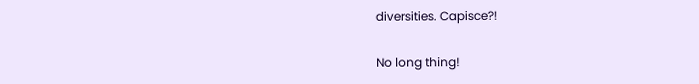diversities. Capisce?!

No long thing!